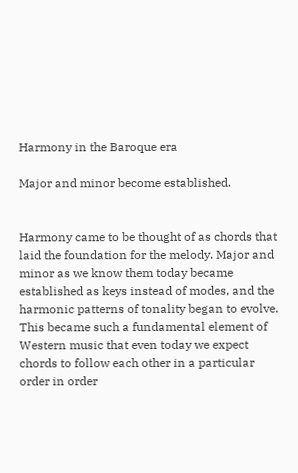Harmony in the Baroque era

Major and minor become established.


Harmony came to be thought of as chords that laid the foundation for the melody. Major and minor as we know them today became established as keys instead of modes, and the harmonic patterns of tonality began to evolve. This became such a fundamental element of Western music that even today we expect chords to follow each other in a particular order in order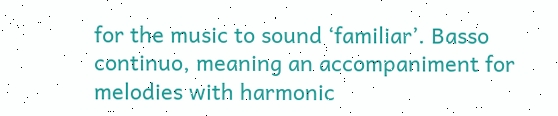for the music to sound ‘familiar’. Basso continuo, meaning an accompaniment for melodies with harmonic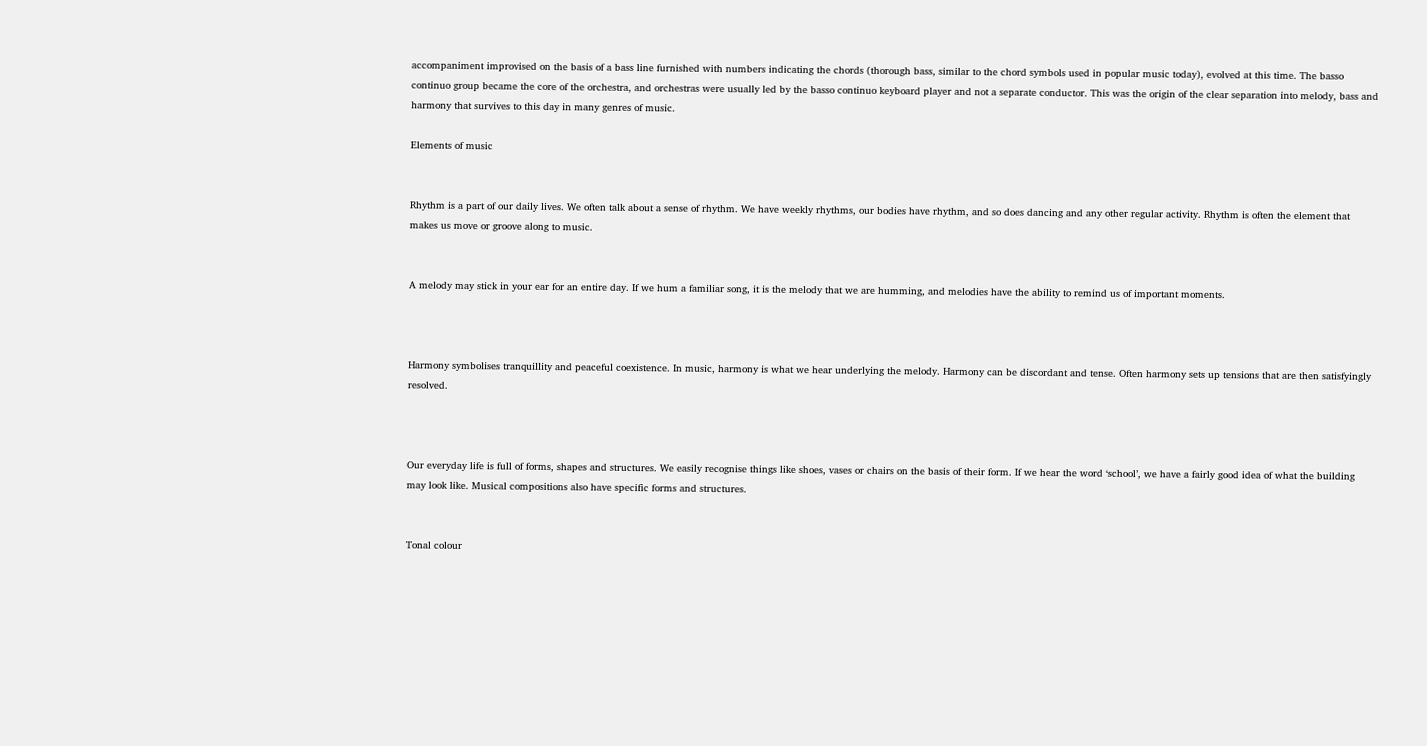accompaniment improvised on the basis of a bass line furnished with numbers indicating the chords (thorough bass, similar to the chord symbols used in popular music today), evolved at this time. The basso continuo group became the core of the orchestra, and orchestras were usually led by the basso continuo keyboard player and not a separate conductor. This was the origin of the clear separation into melody, bass and harmony that survives to this day in many genres of music.

Elements of music


Rhythm is a part of our daily lives. We often talk about a sense of rhythm. We have weekly rhythms, our bodies have rhythm, and so does dancing and any other regular activity. Rhythm is often the element that makes us move or groove along to music.


A melody may stick in your ear for an entire day. If we hum a familiar song, it is the melody that we are humming, and melodies have the ability to remind us of important moments.



Harmony symbolises tranquillity and peaceful coexistence. In music, harmony is what we hear underlying the melody. Harmony can be discordant and tense. Often harmony sets up tensions that are then satisfyingly resolved.



Our everyday life is full of forms, shapes and structures. We easily recognise things like shoes, vases or chairs on the basis of their form. If we hear the word ‘school’, we have a fairly good idea of what the building may look like. Musical compositions also have specific forms and structures.


Tonal colour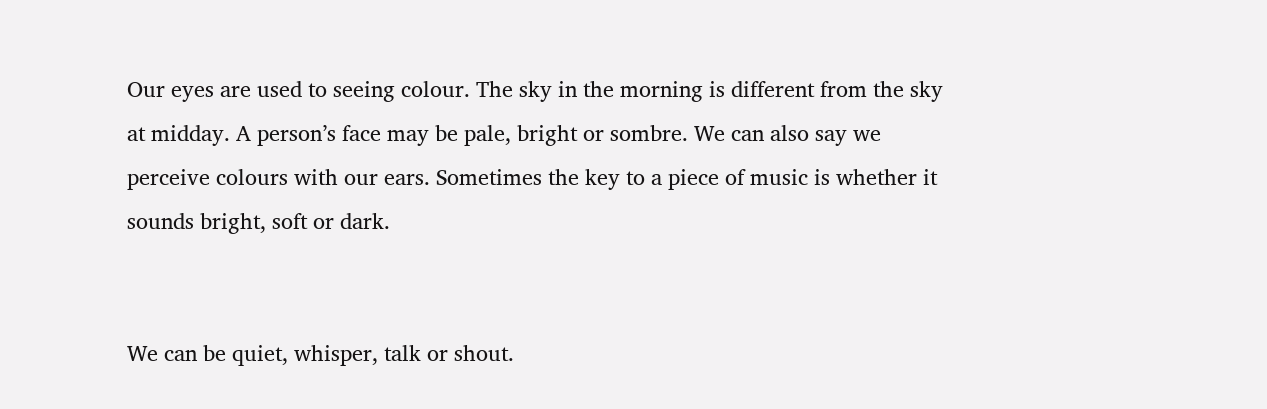Our eyes are used to seeing colour. The sky in the morning is different from the sky at midday. A person’s face may be pale, bright or sombre. We can also say we perceive colours with our ears. Sometimes the key to a piece of music is whether it sounds bright, soft or dark.


We can be quiet, whisper, talk or shout.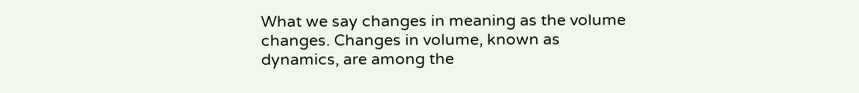What we say changes in meaning as the volume changes. Changes in volume, known as dynamics, are among the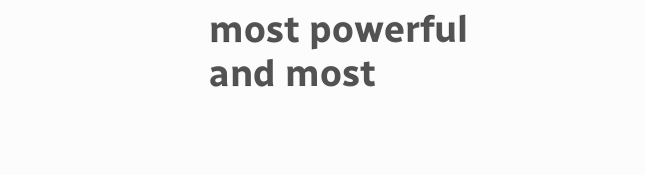most powerful and most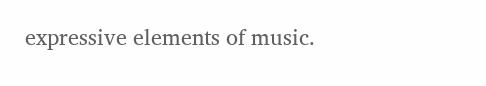expressive elements of music.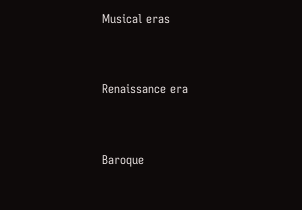Musical eras


Renaissance era


Baroque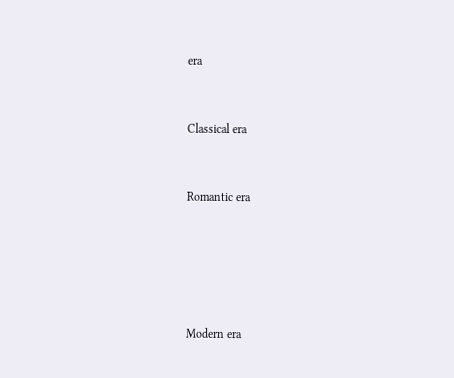era


Classical era


Romantic era





Modern era